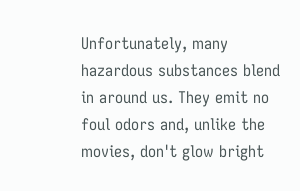Unfortunately, many hazardous substances blend in around us. They emit no foul odors and, unlike the movies, don't glow bright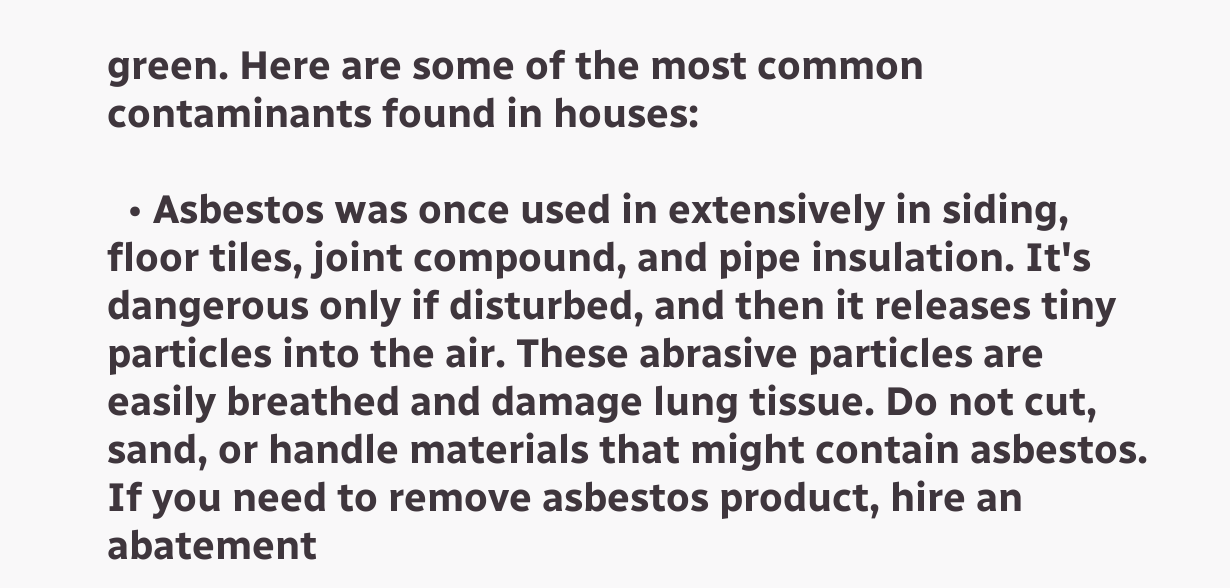green. Here are some of the most common contaminants found in houses:

  • Asbestos was once used in extensively in siding, floor tiles, joint compound, and pipe insulation. It's dangerous only if disturbed, and then it releases tiny particles into the air. These abrasive particles are easily breathed and damage lung tissue. Do not cut, sand, or handle materials that might contain asbestos. If you need to remove asbestos product, hire an abatement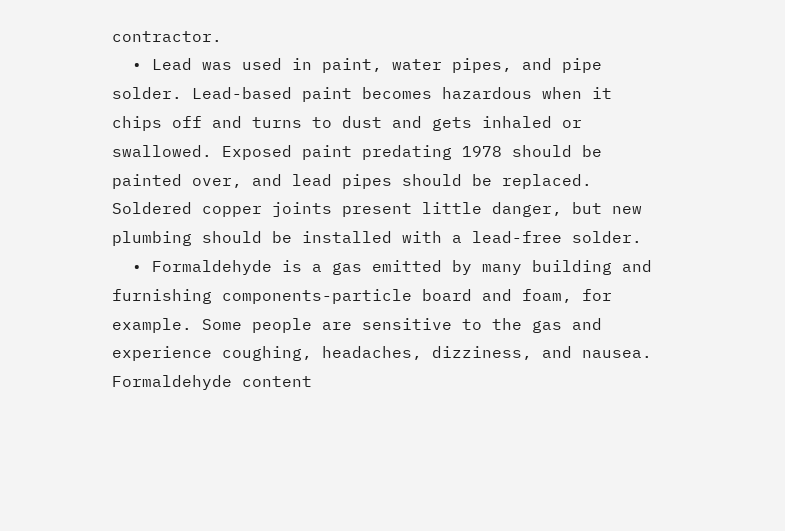contractor.
  • Lead was used in paint, water pipes, and pipe solder. Lead-based paint becomes hazardous when it chips off and turns to dust and gets inhaled or swallowed. Exposed paint predating 1978 should be painted over, and lead pipes should be replaced. Soldered copper joints present little danger, but new plumbing should be installed with a lead-free solder.
  • Formaldehyde is a gas emitted by many building and furnishing components-particle board and foam, for example. Some people are sensitive to the gas and experience coughing, headaches, dizziness, and nausea. Formaldehyde content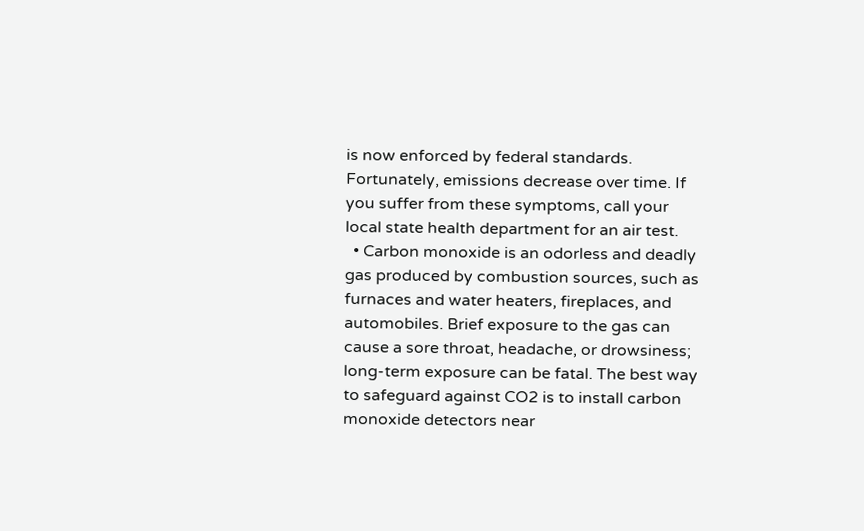is now enforced by federal standards. Fortunately, emissions decrease over time. If you suffer from these symptoms, call your local state health department for an air test.
  • Carbon monoxide is an odorless and deadly gas produced by combustion sources, such as furnaces and water heaters, fireplaces, and automobiles. Brief exposure to the gas can cause a sore throat, headache, or drowsiness; long-term exposure can be fatal. The best way to safeguard against CO2 is to install carbon monoxide detectors near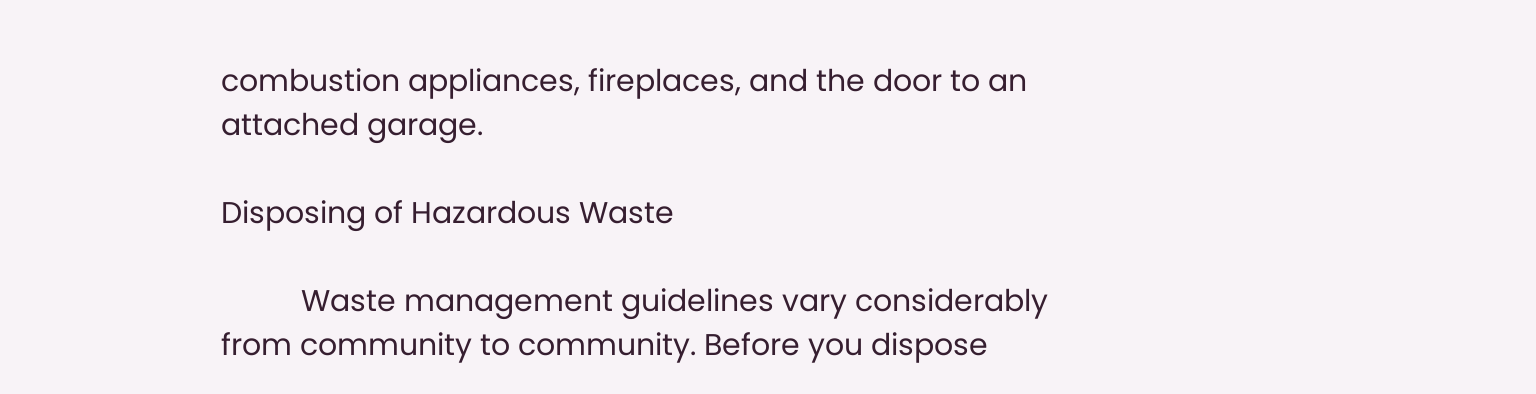combustion appliances, fireplaces, and the door to an attached garage.

Disposing of Hazardous Waste

          Waste management guidelines vary considerably from community to community. Before you dispose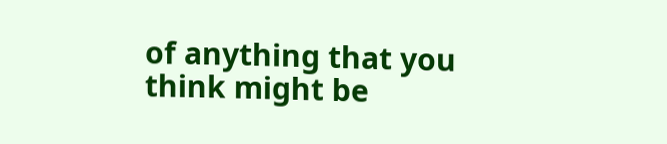of anything that you think might be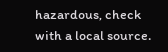hazardous, check with a local source.